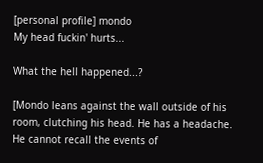[personal profile] mondo
My head fuckin' hurts...

What the hell happened...?

[Mondo leans against the wall outside of his room, clutching his head. He has a headache. He cannot recall the events of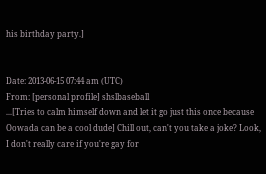his birthday party.]


Date: 2013-06-15 07:44 am (UTC)
From: [personal profile] shslbaseball
...[Tries to calm himself down and let it go just this once because Oowada can be a cool dude] Chill out, can't you take a joke? Look, I don't really care if you're gay for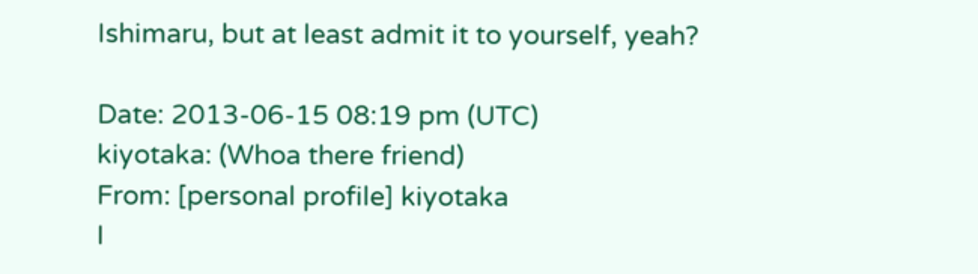Ishimaru, but at least admit it to yourself, yeah?

Date: 2013-06-15 08:19 pm (UTC)
kiyotaka: (Whoa there friend)
From: [personal profile] kiyotaka
I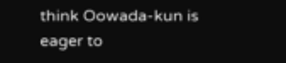think Oowada-kun is eager to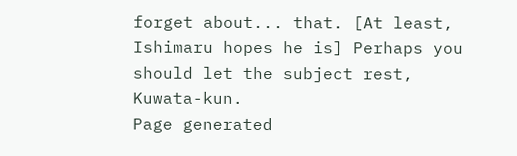forget about... that. [At least, Ishimaru hopes he is] Perhaps you should let the subject rest, Kuwata-kun.
Page generated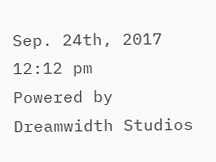Sep. 24th, 2017 12:12 pm
Powered by Dreamwidth Studios